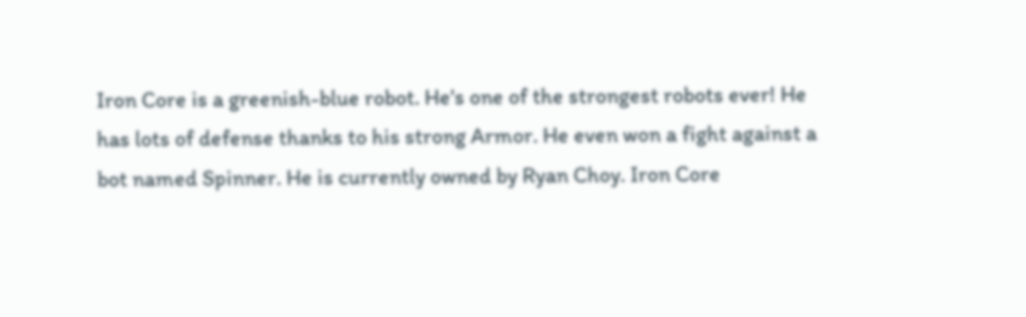Iron Core is a greenish-blue robot. He's one of the strongest robots ever! He has lots of defense thanks to his strong Armor. He even won a fight against a bot named Spinner. He is currently owned by Ryan Choy. Iron Core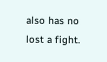also has no lost a fight.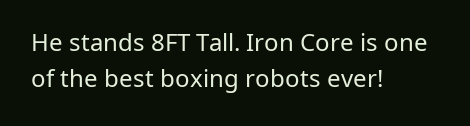He stands 8FT Tall. Iron Core is one of the best boxing robots ever!